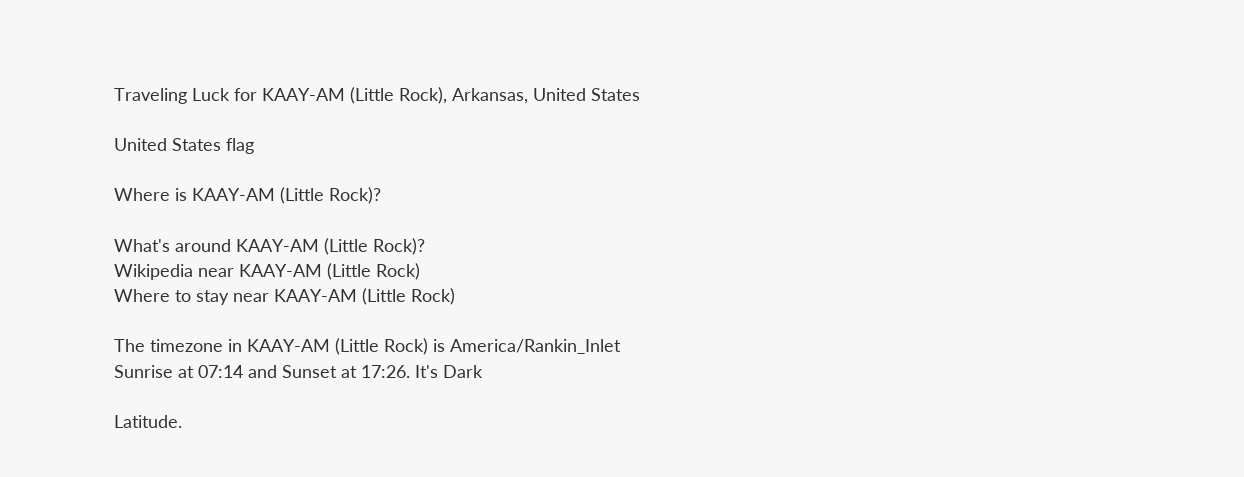Traveling Luck for KAAY-AM (Little Rock), Arkansas, United States

United States flag

Where is KAAY-AM (Little Rock)?

What's around KAAY-AM (Little Rock)?
Wikipedia near KAAY-AM (Little Rock)
Where to stay near KAAY-AM (Little Rock)

The timezone in KAAY-AM (Little Rock) is America/Rankin_Inlet
Sunrise at 07:14 and Sunset at 17:26. It's Dark

Latitude.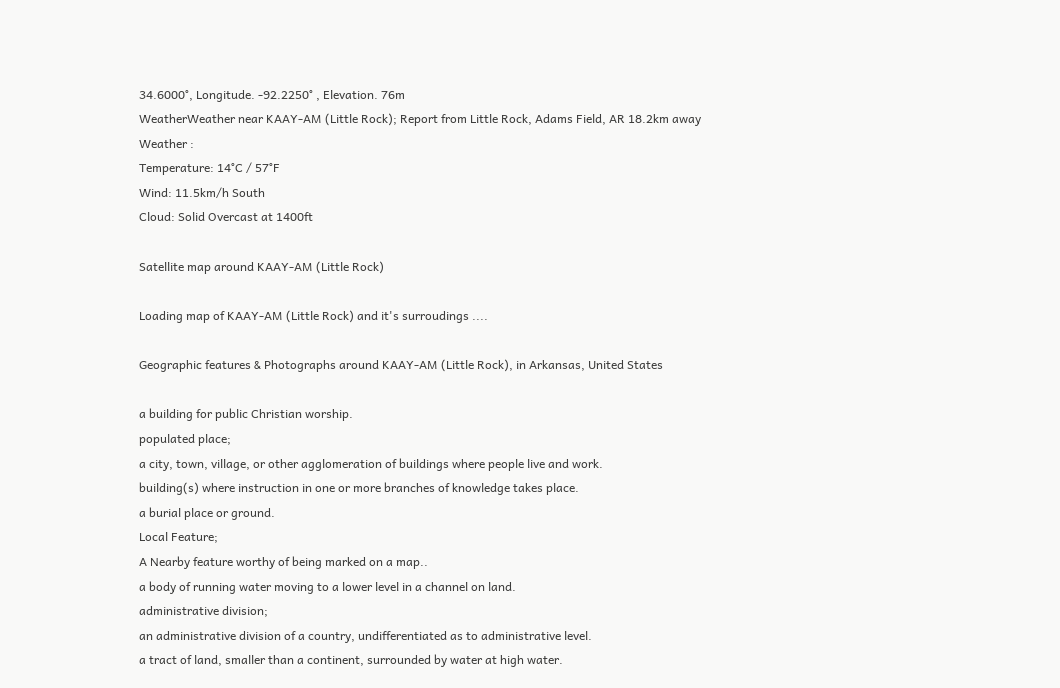34.6000°, Longitude. -92.2250° , Elevation. 76m
WeatherWeather near KAAY-AM (Little Rock); Report from Little Rock, Adams Field, AR 18.2km away
Weather :
Temperature: 14°C / 57°F
Wind: 11.5km/h South
Cloud: Solid Overcast at 1400ft

Satellite map around KAAY-AM (Little Rock)

Loading map of KAAY-AM (Little Rock) and it's surroudings ....

Geographic features & Photographs around KAAY-AM (Little Rock), in Arkansas, United States

a building for public Christian worship.
populated place;
a city, town, village, or other agglomeration of buildings where people live and work.
building(s) where instruction in one or more branches of knowledge takes place.
a burial place or ground.
Local Feature;
A Nearby feature worthy of being marked on a map..
a body of running water moving to a lower level in a channel on land.
administrative division;
an administrative division of a country, undifferentiated as to administrative level.
a tract of land, smaller than a continent, surrounded by water at high water.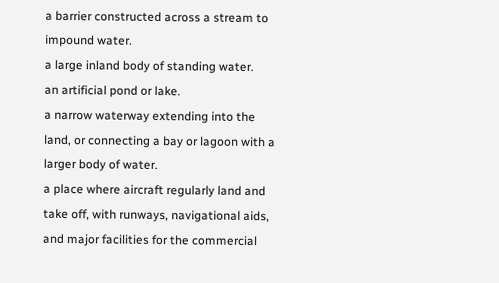a barrier constructed across a stream to impound water.
a large inland body of standing water.
an artificial pond or lake.
a narrow waterway extending into the land, or connecting a bay or lagoon with a larger body of water.
a place where aircraft regularly land and take off, with runways, navigational aids, and major facilities for the commercial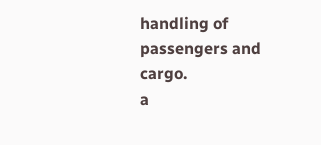handling of passengers and cargo.
a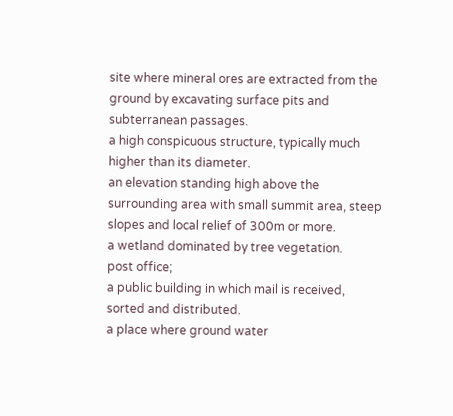site where mineral ores are extracted from the ground by excavating surface pits and subterranean passages.
a high conspicuous structure, typically much higher than its diameter.
an elevation standing high above the surrounding area with small summit area, steep slopes and local relief of 300m or more.
a wetland dominated by tree vegetation.
post office;
a public building in which mail is received, sorted and distributed.
a place where ground water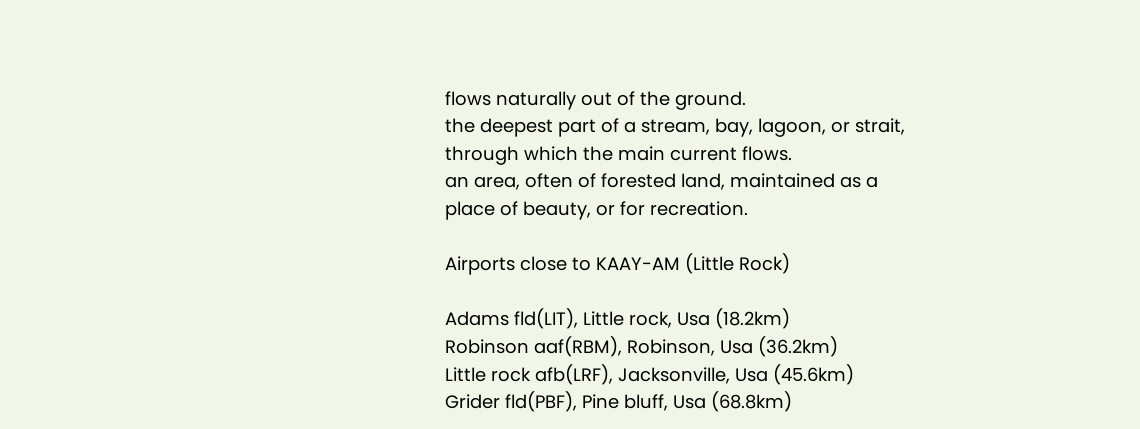flows naturally out of the ground.
the deepest part of a stream, bay, lagoon, or strait, through which the main current flows.
an area, often of forested land, maintained as a place of beauty, or for recreation.

Airports close to KAAY-AM (Little Rock)

Adams fld(LIT), Little rock, Usa (18.2km)
Robinson aaf(RBM), Robinson, Usa (36.2km)
Little rock afb(LRF), Jacksonville, Usa (45.6km)
Grider fld(PBF), Pine bluff, Usa (68.8km)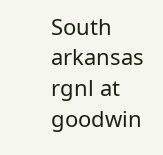South arkansas rgnl at goodwin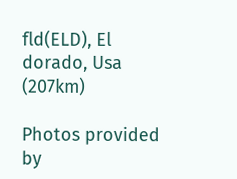fld(ELD), El dorado, Usa (207km)

Photos provided by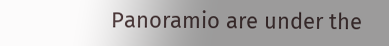Panoramio are under the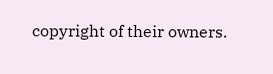copyright of their owners.